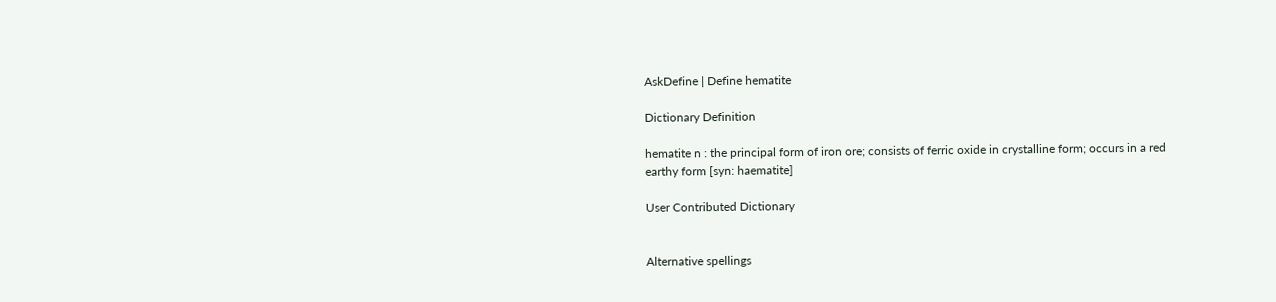AskDefine | Define hematite

Dictionary Definition

hematite n : the principal form of iron ore; consists of ferric oxide in crystalline form; occurs in a red earthy form [syn: haematite]

User Contributed Dictionary


Alternative spellings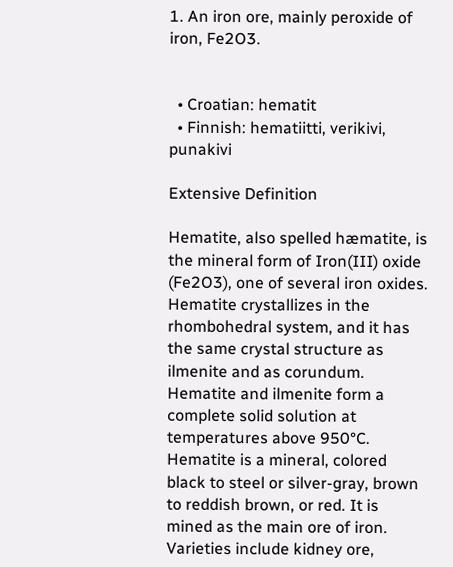1. An iron ore, mainly peroxide of iron, Fe2O3.


  • Croatian: hematit
  • Finnish: hematiitti, verikivi, punakivi

Extensive Definition

Hematite, also spelled hæmatite, is the mineral form of Iron(III) oxide (Fe2O3), one of several iron oxides. Hematite crystallizes in the rhombohedral system, and it has the same crystal structure as ilmenite and as corundum. Hematite and ilmenite form a complete solid solution at temperatures above 950°C.
Hematite is a mineral, colored black to steel or silver-gray, brown to reddish brown, or red. It is mined as the main ore of iron. Varieties include kidney ore,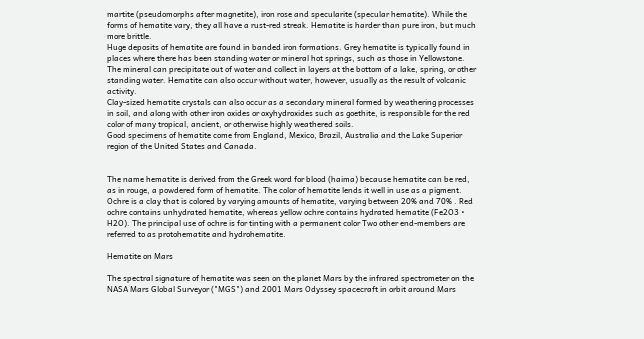martite (pseudomorphs after magnetite), iron rose and specularite (specular hematite). While the forms of hematite vary, they all have a rust-red streak. Hematite is harder than pure iron, but much more brittle.
Huge deposits of hematite are found in banded iron formations. Grey hematite is typically found in places where there has been standing water or mineral hot springs, such as those in Yellowstone. The mineral can precipitate out of water and collect in layers at the bottom of a lake, spring, or other standing water. Hematite can also occur without water, however, usually as the result of volcanic activity.
Clay-sized hematite crystals can also occur as a secondary mineral formed by weathering processes in soil, and along with other iron oxides or oxyhydroxides such as goethite, is responsible for the red color of many tropical, ancient, or otherwise highly weathered soils.
Good specimens of hematite come from England, Mexico, Brazil, Australia and the Lake Superior region of the United States and Canada.


The name hematite is derived from the Greek word for blood (haima) because hematite can be red, as in rouge, a powdered form of hematite. The color of hematite lends it well in use as a pigment.
Ochre is a clay that is colored by varying amounts of hematite, varying between 20% and 70% . Red ochre contains unhydrated hematite, whereas yellow ochre contains hydrated hematite (Fe2O3 • H2O). The principal use of ochre is for tinting with a permanent color Two other end-members are referred to as protohematite and hydrohematite.

Hematite on Mars

The spectral signature of hematite was seen on the planet Mars by the infrared spectrometer on the NASA Mars Global Surveyor ("MGS") and 2001 Mars Odyssey spacecraft in orbit around Mars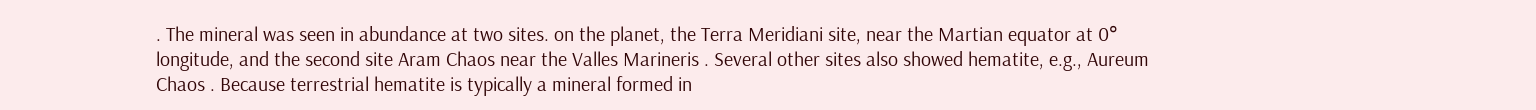. The mineral was seen in abundance at two sites. on the planet, the Terra Meridiani site, near the Martian equator at 0° longitude, and the second site Aram Chaos near the Valles Marineris . Several other sites also showed hematite, e.g., Aureum Chaos . Because terrestrial hematite is typically a mineral formed in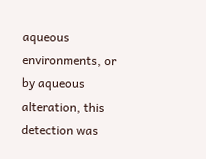aqueous environments, or by aqueous alteration, this detection was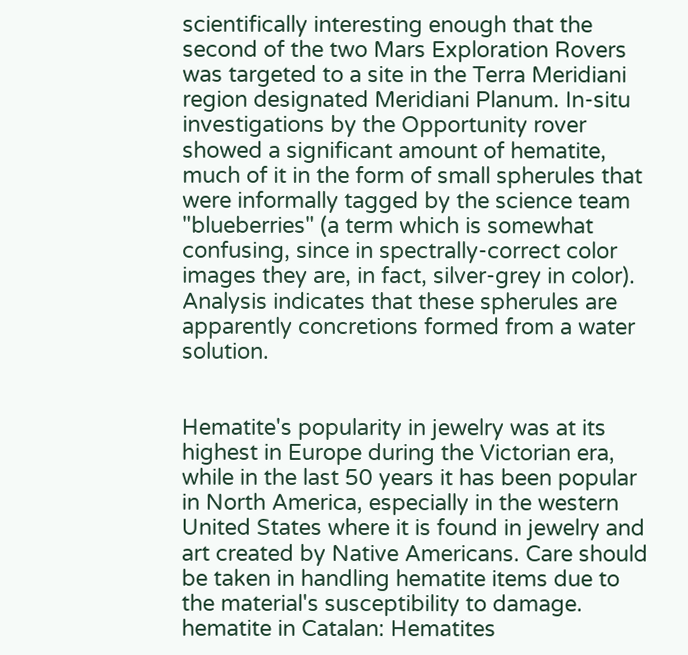scientifically interesting enough that the second of the two Mars Exploration Rovers was targeted to a site in the Terra Meridiani region designated Meridiani Planum. In-situ investigations by the Opportunity rover showed a significant amount of hematite, much of it in the form of small spherules that were informally tagged by the science team "blueberries" (a term which is somewhat confusing, since in spectrally-correct color images they are, in fact, silver-grey in color). Analysis indicates that these spherules are apparently concretions formed from a water solution.


Hematite's popularity in jewelry was at its highest in Europe during the Victorian era, while in the last 50 years it has been popular in North America, especially in the western United States where it is found in jewelry and art created by Native Americans. Care should be taken in handling hematite items due to the material's susceptibility to damage.
hematite in Catalan: Hematites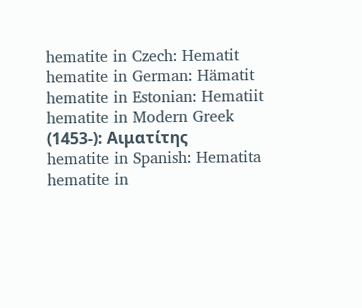hematite in Czech: Hematit
hematite in German: Hämatit
hematite in Estonian: Hematiit
hematite in Modern Greek (1453-): Αιματίτης
hematite in Spanish: Hematita
hematite in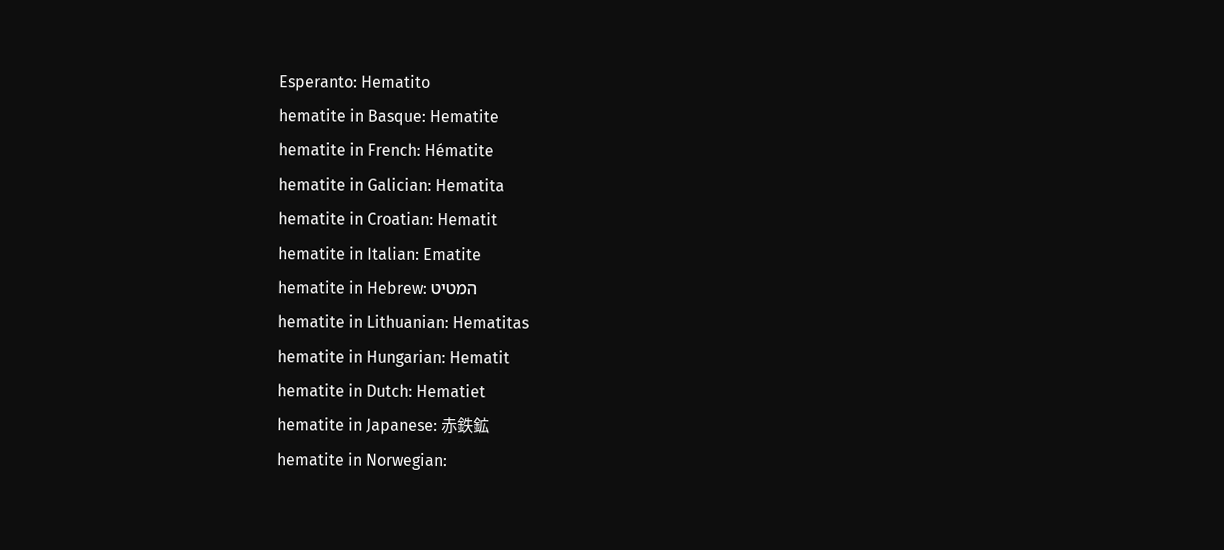Esperanto: Hematito
hematite in Basque: Hematite
hematite in French: Hématite
hematite in Galician: Hematita
hematite in Croatian: Hematit
hematite in Italian: Ematite
hematite in Hebrew: המטיט
hematite in Lithuanian: Hematitas
hematite in Hungarian: Hematit
hematite in Dutch: Hematiet
hematite in Japanese: 赤鉄鉱
hematite in Norwegian: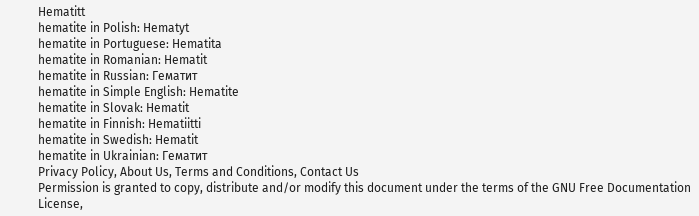Hematitt
hematite in Polish: Hematyt
hematite in Portuguese: Hematita
hematite in Romanian: Hematit
hematite in Russian: Гематит
hematite in Simple English: Hematite
hematite in Slovak: Hematit
hematite in Finnish: Hematiitti
hematite in Swedish: Hematit
hematite in Ukrainian: Гематит
Privacy Policy, About Us, Terms and Conditions, Contact Us
Permission is granted to copy, distribute and/or modify this document under the terms of the GNU Free Documentation License,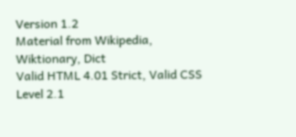Version 1.2
Material from Wikipedia, Wiktionary, Dict
Valid HTML 4.01 Strict, Valid CSS Level 2.1